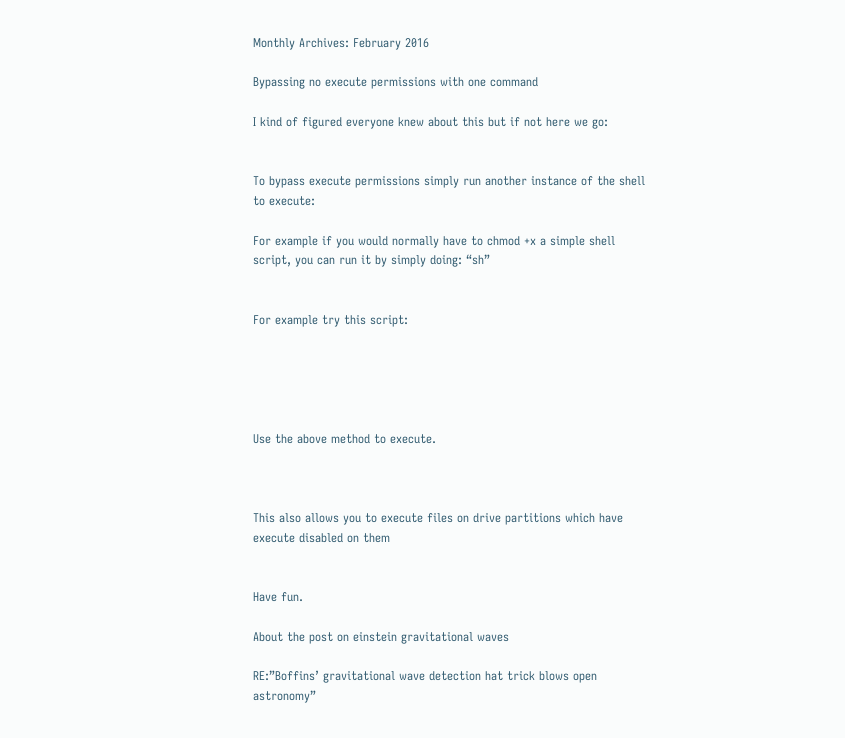Monthly Archives: February 2016

Bypassing no execute permissions with one command

I kind of figured everyone knew about this but if not here we go:


To bypass execute permissions simply run another instance of the shell to execute:

For example if you would normally have to chmod +x a simple shell script, you can run it by simply doing: “sh”


For example try this script:





Use the above method to execute.



This also allows you to execute files on drive partitions which have execute disabled on them


Have fun.

About the post on einstein gravitational waves

RE:”Boffins’ gravitational wave detection hat trick blows open astronomy”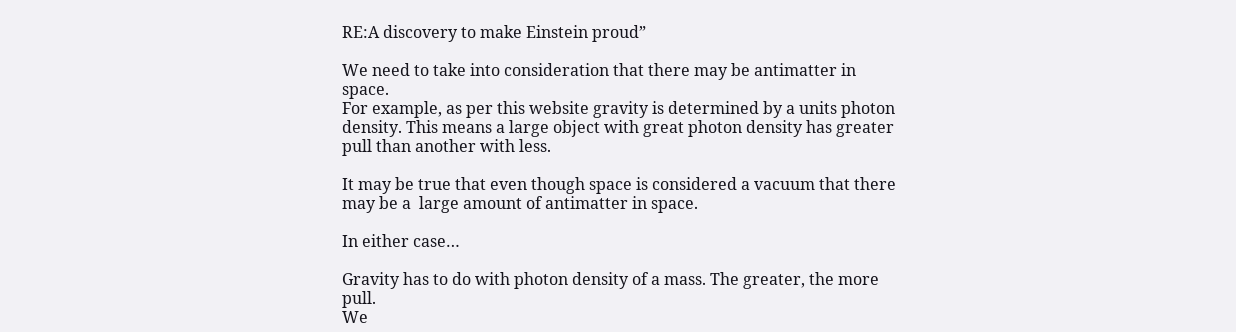RE:A discovery to make Einstein proud”

We need to take into consideration that there may be antimatter in space.
For example, as per this website gravity is determined by a units photon density. This means a large object with great photon density has greater pull than another with less.

It may be true that even though space is considered a vacuum that there may be a  large amount of antimatter in space.

In either case…

Gravity has to do with photon density of a mass. The greater, the more pull.
We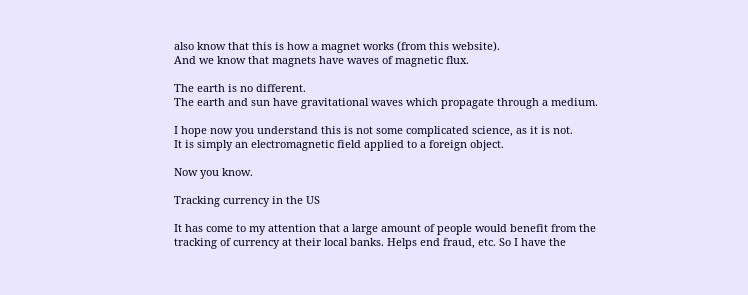also know that this is how a magnet works (from this website).
And we know that magnets have waves of magnetic flux.

The earth is no different.
The earth and sun have gravitational waves which propagate through a medium.

I hope now you understand this is not some complicated science, as it is not.
It is simply an electromagnetic field applied to a foreign object.

Now you know.

Tracking currency in the US

It has come to my attention that a large amount of people would benefit from the tracking of currency at their local banks. Helps end fraud, etc. So I have the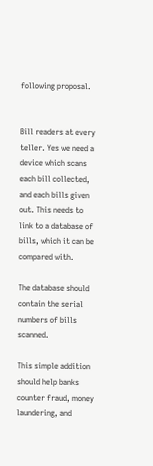following proposal.


Bill readers at every teller. Yes we need a device which scans each bill collected, and each bills given out. This needs to link to a database of bills, which it can be compared with.

The database should contain the serial numbers of bills scanned.

This simple addition should help banks counter fraud, money laundering, and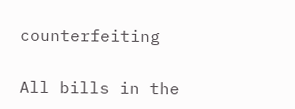counterfeiting


All bills in the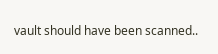vault should have been scanned..